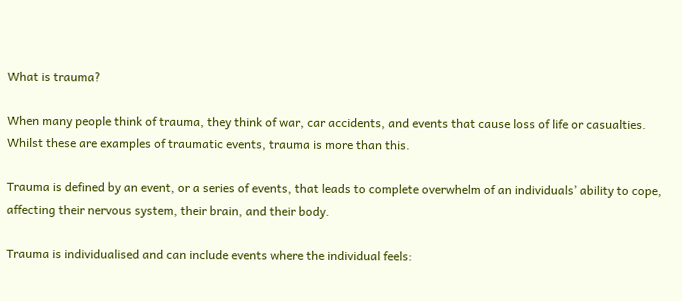What is trauma?

When many people think of trauma, they think of war, car accidents, and events that cause loss of life or casualties. Whilst these are examples of traumatic events, trauma is more than this.

Trauma is defined by an event, or a series of events, that leads to complete overwhelm of an individuals’ ability to cope, affecting their nervous system, their brain, and their body.

Trauma is individualised and can include events where the individual feels: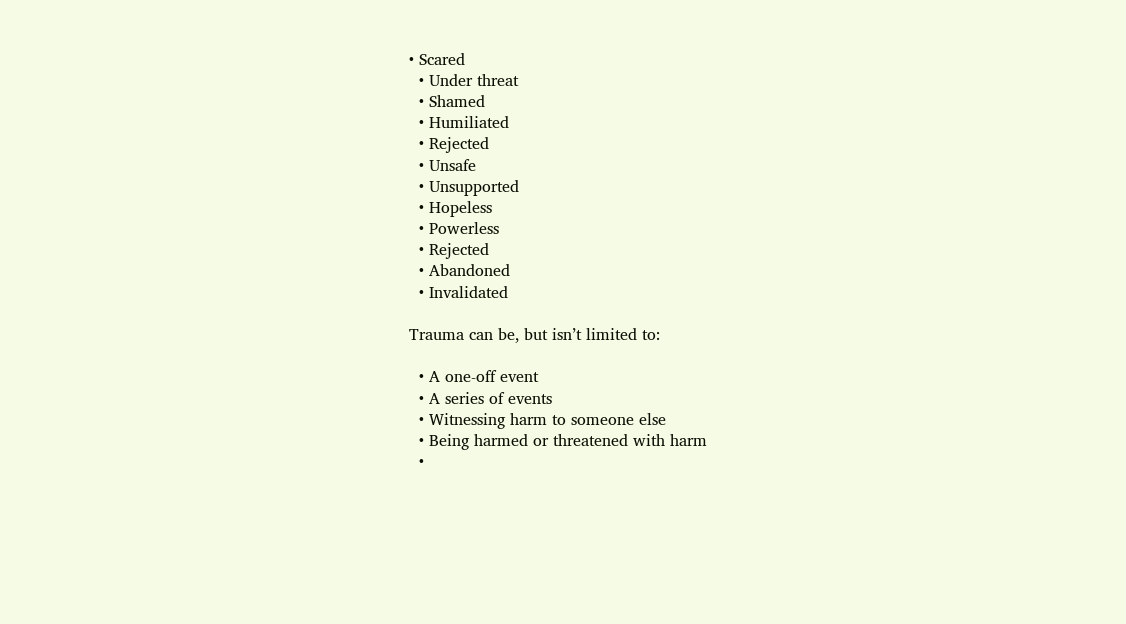• Scared
  • Under threat
  • Shamed
  • Humiliated
  • Rejected
  • Unsafe
  • Unsupported
  • Hopeless
  • Powerless
  • Rejected
  • Abandoned
  • Invalidated

Trauma can be, but isn’t limited to:

  • A one-off event
  • A series of events
  • Witnessing harm to someone else
  • Being harmed or threatened with harm
  •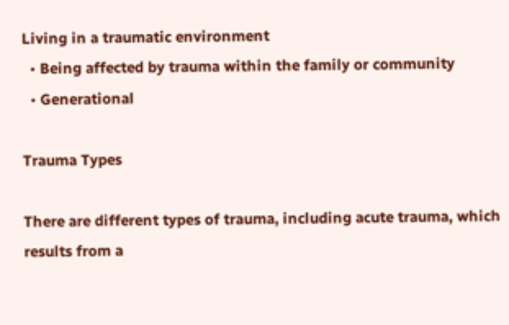Living in a traumatic environment
  • Being affected by trauma within the family or community
  • Generational

Trauma Types

There are different types of trauma, including acute trauma, which results from a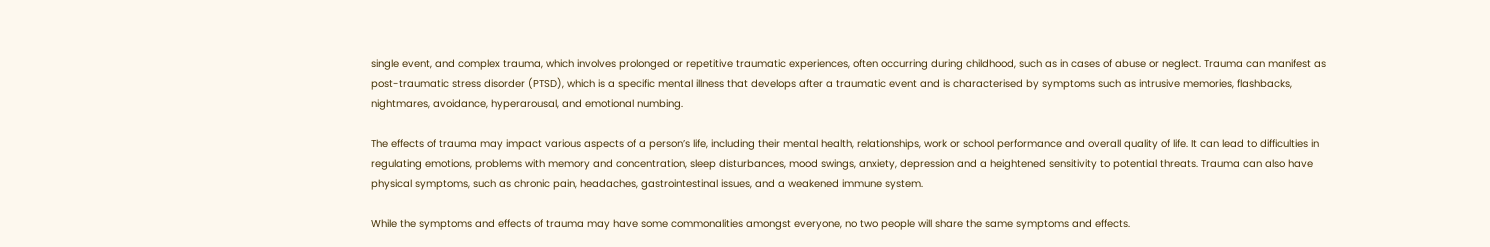single event, and complex trauma, which involves prolonged or repetitive traumatic experiences, often occurring during childhood, such as in cases of abuse or neglect. Trauma can manifest as post-traumatic stress disorder (PTSD), which is a specific mental illness that develops after a traumatic event and is characterised by symptoms such as intrusive memories, flashbacks, nightmares, avoidance, hyperarousal, and emotional numbing.

The effects of trauma may impact various aspects of a person’s life, including their mental health, relationships, work or school performance and overall quality of life. It can lead to difficulties in regulating emotions, problems with memory and concentration, sleep disturbances, mood swings, anxiety, depression and a heightened sensitivity to potential threats. Trauma can also have physical symptoms, such as chronic pain, headaches, gastrointestinal issues, and a weakened immune system.

While the symptoms and effects of trauma may have some commonalities amongst everyone, no two people will share the same symptoms and effects.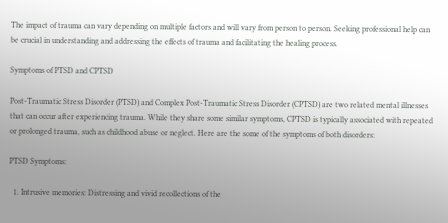The impact of trauma can vary depending on multiple factors and will vary from person to person. Seeking professional help can be crucial in understanding and addressing the effects of trauma and facilitating the healing process.

Symptoms of PTSD and CPTSD

Post-Traumatic Stress Disorder (PTSD) and Complex Post-Traumatic Stress Disorder (CPTSD) are two related mental illnesses that can occur after experiencing trauma. While they share some similar symptoms, CPTSD is typically associated with repeated or prolonged trauma, such as childhood abuse or neglect. Here are the some of the symptoms of both disorders:

PTSD Symptoms:

  1. Intrusive memories: Distressing and vivid recollections of the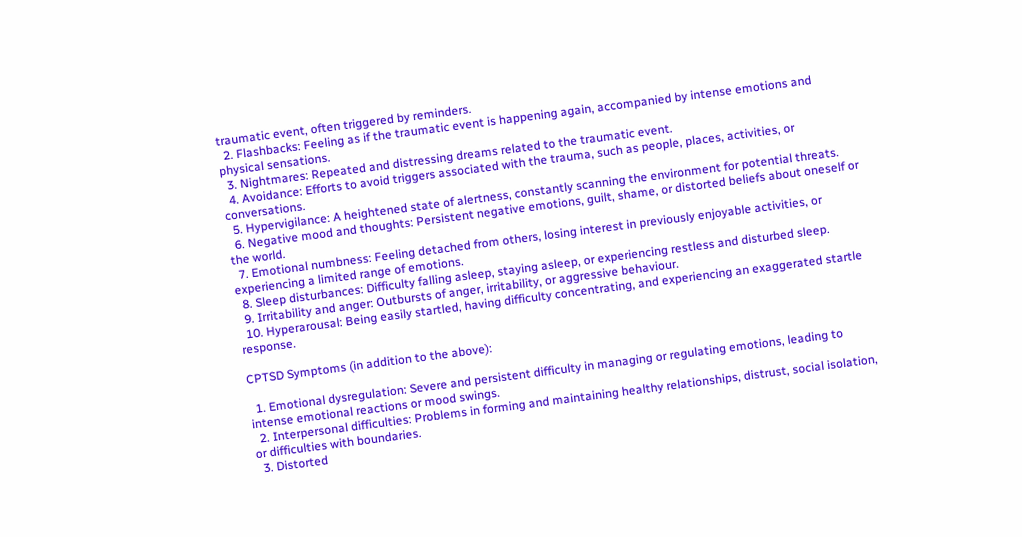traumatic event, often triggered by reminders.
  2. Flashbacks: Feeling as if the traumatic event is happening again, accompanied by intense emotions and physical sensations.
  3. Nightmares: Repeated and distressing dreams related to the traumatic event.
  4. Avoidance: Efforts to avoid triggers associated with the trauma, such as people, places, activities, or conversations.
  5. Hypervigilance: A heightened state of alertness, constantly scanning the environment for potential threats.
  6. Negative mood and thoughts: Persistent negative emotions, guilt, shame, or distorted beliefs about oneself or the world.
  7. Emotional numbness: Feeling detached from others, losing interest in previously enjoyable activities, or experiencing a limited range of emotions.
  8. Sleep disturbances: Difficulty falling asleep, staying asleep, or experiencing restless and disturbed sleep.
  9. Irritability and anger: Outbursts of anger, irritability, or aggressive behaviour.
  10. Hyperarousal: Being easily startled, having difficulty concentrating, and experiencing an exaggerated startle response.

CPTSD Symptoms (in addition to the above):

  1. Emotional dysregulation: Severe and persistent difficulty in managing or regulating emotions, leading to intense emotional reactions or mood swings.
  2. Interpersonal difficulties: Problems in forming and maintaining healthy relationships, distrust, social isolation, or difficulties with boundaries.
  3. Distorted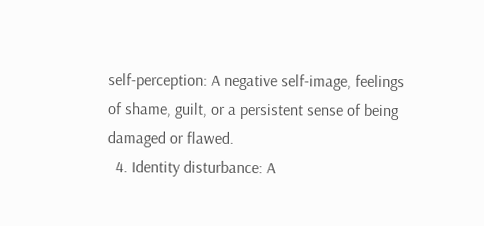self-perception: A negative self-image, feelings of shame, guilt, or a persistent sense of being damaged or flawed.
  4. Identity disturbance: A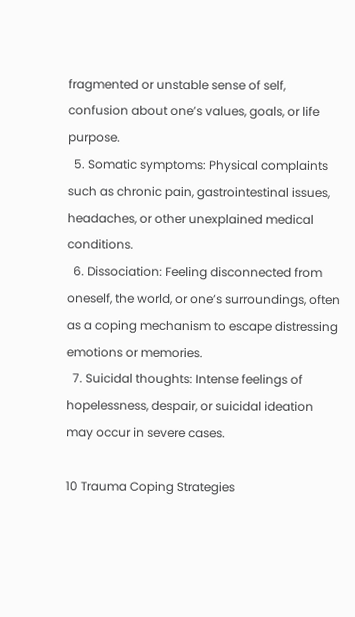fragmented or unstable sense of self, confusion about one’s values, goals, or life purpose.
  5. Somatic symptoms: Physical complaints such as chronic pain, gastrointestinal issues, headaches, or other unexplained medical conditions.
  6. Dissociation: Feeling disconnected from oneself, the world, or one’s surroundings, often as a coping mechanism to escape distressing emotions or memories.
  7. Suicidal thoughts: Intense feelings of hopelessness, despair, or suicidal ideation may occur in severe cases.

10 Trauma Coping Strategies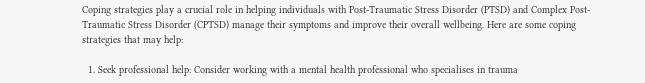Coping strategies play a crucial role in helping individuals with Post-Traumatic Stress Disorder (PTSD) and Complex Post-Traumatic Stress Disorder (CPTSD) manage their symptoms and improve their overall wellbeing. Here are some coping strategies that may help:

  1. Seek professional help: Consider working with a mental health professional who specialises in trauma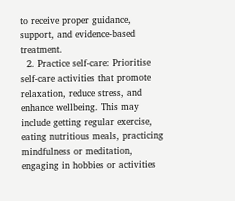to receive proper guidance, support, and evidence-based treatment.
  2. Practice self-care: Prioritise self-care activities that promote relaxation, reduce stress, and enhance wellbeing. This may include getting regular exercise, eating nutritious meals, practicing mindfulness or meditation, engaging in hobbies or activities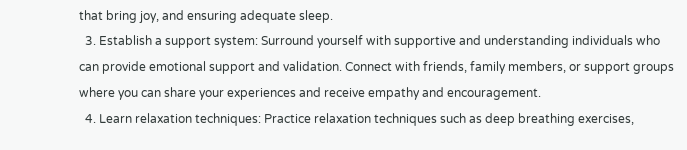that bring joy, and ensuring adequate sleep.
  3. Establish a support system: Surround yourself with supportive and understanding individuals who can provide emotional support and validation. Connect with friends, family members, or support groups where you can share your experiences and receive empathy and encouragement.
  4. Learn relaxation techniques: Practice relaxation techniques such as deep breathing exercises,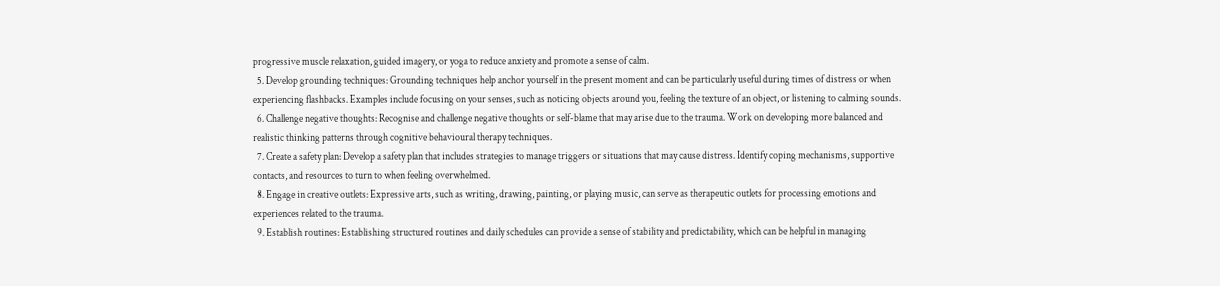progressive muscle relaxation, guided imagery, or yoga to reduce anxiety and promote a sense of calm.
  5. Develop grounding techniques: Grounding techniques help anchor yourself in the present moment and can be particularly useful during times of distress or when experiencing flashbacks. Examples include focusing on your senses, such as noticing objects around you, feeling the texture of an object, or listening to calming sounds.
  6. Challenge negative thoughts: Recognise and challenge negative thoughts or self-blame that may arise due to the trauma. Work on developing more balanced and realistic thinking patterns through cognitive behavioural therapy techniques.
  7. Create a safety plan: Develop a safety plan that includes strategies to manage triggers or situations that may cause distress. Identify coping mechanisms, supportive contacts, and resources to turn to when feeling overwhelmed.
  8. Engage in creative outlets: Expressive arts, such as writing, drawing, painting, or playing music, can serve as therapeutic outlets for processing emotions and experiences related to the trauma.
  9. Establish routines: Establishing structured routines and daily schedules can provide a sense of stability and predictability, which can be helpful in managing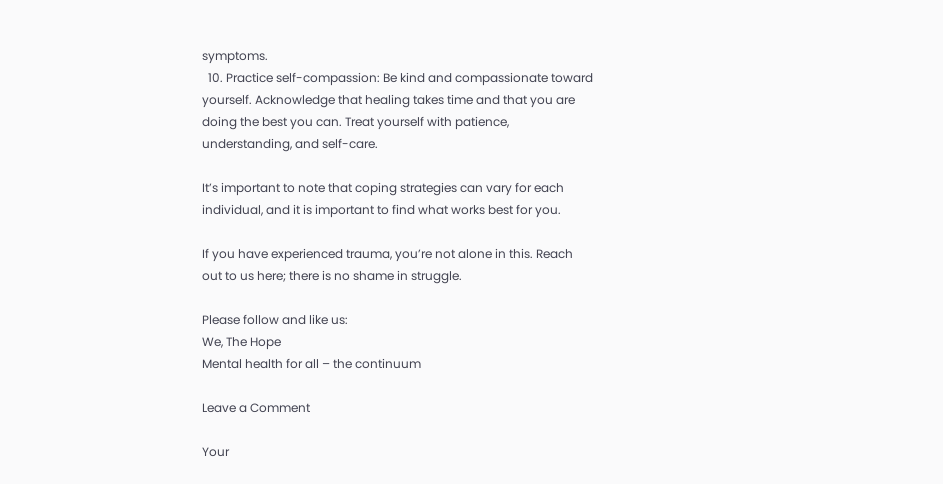symptoms.
  10. Practice self-compassion: Be kind and compassionate toward yourself. Acknowledge that healing takes time and that you are doing the best you can. Treat yourself with patience, understanding, and self-care.

It’s important to note that coping strategies can vary for each individual, and it is important to find what works best for you.

If you have experienced trauma, you’re not alone in this. Reach out to us here; there is no shame in struggle.

Please follow and like us:
We, The Hope
Mental health for all – the continuum

Leave a Comment

Your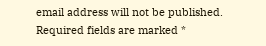email address will not be published. Required fields are marked *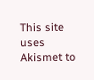This site uses Akismet to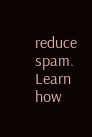reduce spam. Learn how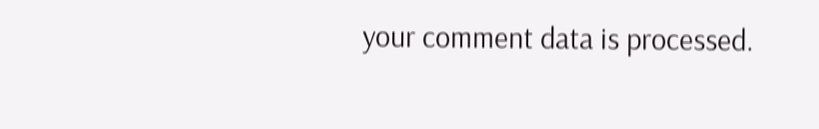your comment data is processed.